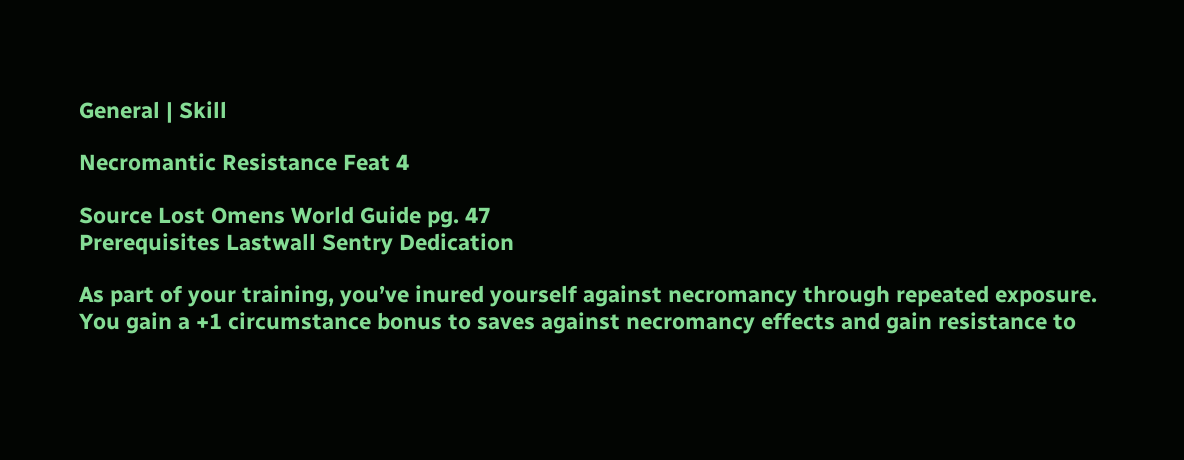General | Skill

Necromantic Resistance Feat 4

Source Lost Omens World Guide pg. 47
Prerequisites Lastwall Sentry Dedication

As part of your training, you’ve inured yourself against necromancy through repeated exposure. You gain a +1 circumstance bonus to saves against necromancy effects and gain resistance to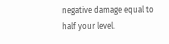negative damage equal to half your level.